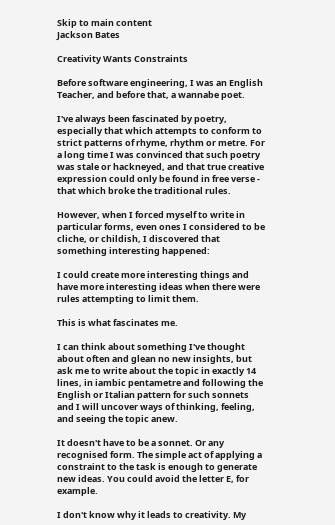Skip to main content
Jackson Bates

Creativity Wants Constraints

Before software engineering, I was an English Teacher, and before that, a wannabe poet.

I've always been fascinated by poetry, especially that which attempts to conform to strict patterns of rhyme, rhythm or metre. For a long time I was convinced that such poetry was stale or hackneyed, and that true creative expression could only be found in free verse - that which broke the traditional rules.

However, when I forced myself to write in particular forms, even ones I considered to be cliche, or childish, I discovered that something interesting happened:

I could create more interesting things and have more interesting ideas when there were rules attempting to limit them.

This is what fascinates me.

I can think about something I've thought about often and glean no new insights, but ask me to write about the topic in exactly 14 lines, in iambic pentametre and following the English or Italian pattern for such sonnets and I will uncover ways of thinking, feeling, and seeing the topic anew.

It doesn't have to be a sonnet. Or any recognised form. The simple act of applying a constraint to the task is enough to generate new ideas. You could avoid the letter E, for example.

I don't know why it leads to creativity. My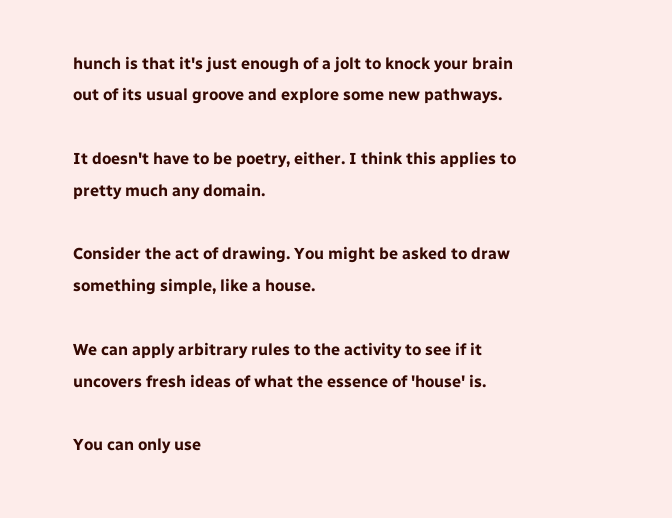hunch is that it's just enough of a jolt to knock your brain out of its usual groove and explore some new pathways.

It doesn't have to be poetry, either. I think this applies to pretty much any domain.

Consider the act of drawing. You might be asked to draw something simple, like a house.

We can apply arbitrary rules to the activity to see if it uncovers fresh ideas of what the essence of 'house' is.

You can only use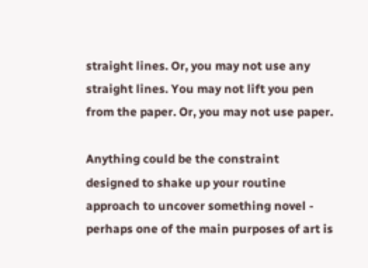straight lines. Or, you may not use any straight lines. You may not lift you pen from the paper. Or, you may not use paper.

Anything could be the constraint designed to shake up your routine approach to uncover something novel - perhaps one of the main purposes of art is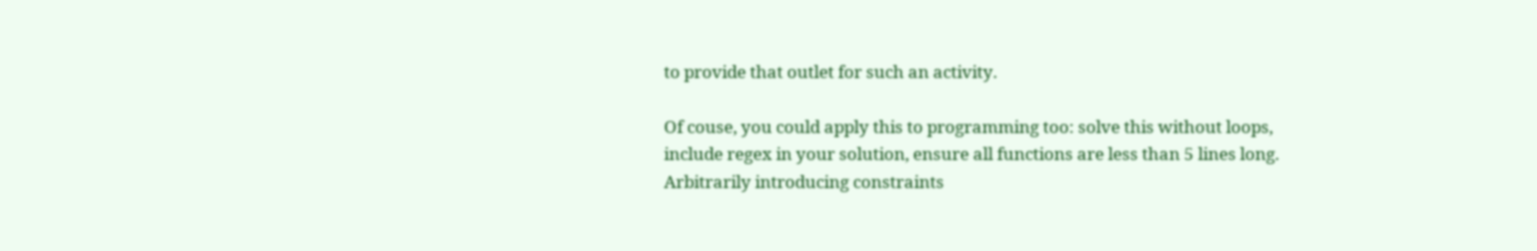to provide that outlet for such an activity.

Of couse, you could apply this to programming too: solve this without loops, include regex in your solution, ensure all functions are less than 5 lines long. Arbitrarily introducing constraints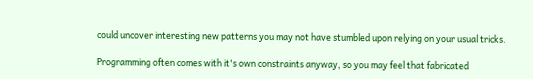could uncover interesting new patterns you may not have stumbled upon relying on your usual tricks.

Programming often comes with it's own constraints anyway, so you may feel that fabricated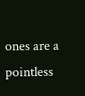ones are a pointless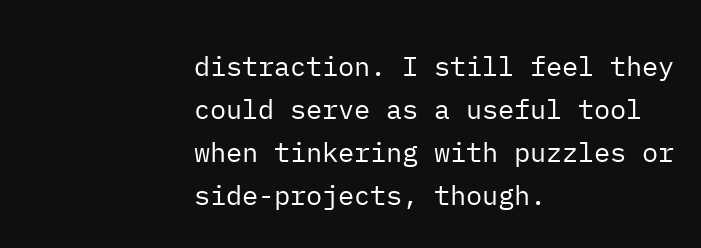distraction. I still feel they could serve as a useful tool when tinkering with puzzles or side-projects, though.